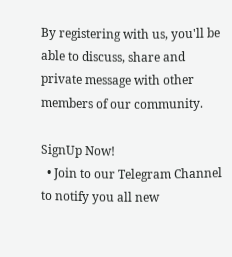By registering with us, you'll be able to discuss, share and private message with other members of our community.

SignUp Now!
  • Join to our Telegram Channel to notify you all new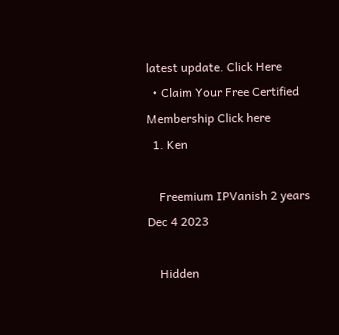latest update. Click Here
  • Claim Your Free Certified Membership Click here
  1. Ken

    Freemium IPVanish 2 years Dec 4 2023

    Hidden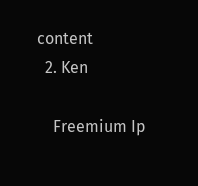content
  2. Ken

    Freemium Ip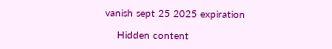vanish sept 25 2025 expiration

    Hidden content